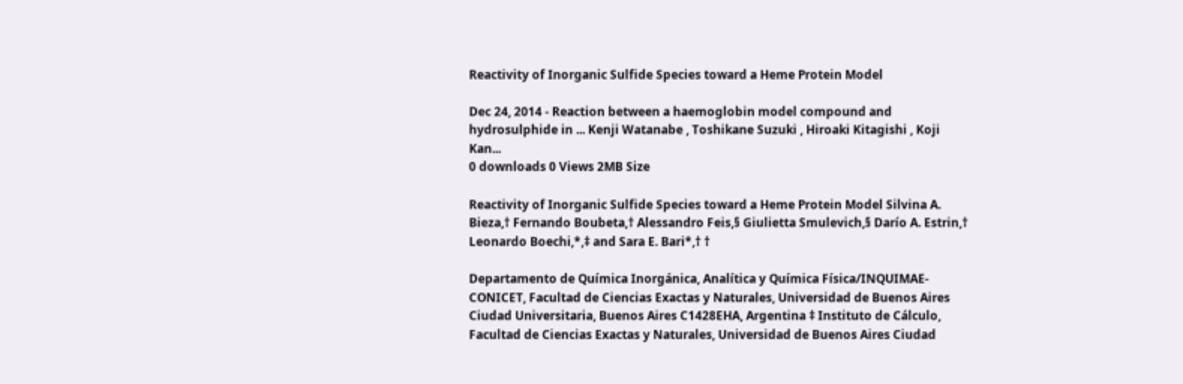Reactivity of Inorganic Sulfide Species toward a Heme Protein Model

Dec 24, 2014 - Reaction between a haemoglobin model compound and hydrosulphide in ... Kenji Watanabe , Toshikane Suzuki , Hiroaki Kitagishi , Koji Kan...
0 downloads 0 Views 2MB Size

Reactivity of Inorganic Sulfide Species toward a Heme Protein Model Silvina A. Bieza,† Fernando Boubeta,† Alessandro Feis,§ Giulietta Smulevich,§ Darío A. Estrin,† Leonardo Boechi,*,‡ and Sara E. Bari*,† †

Departamento de Química Inorgánica, Analítica y Química Física/INQUIMAE-CONICET, Facultad de Ciencias Exactas y Naturales, Universidad de Buenos Aires Ciudad Universitaria, Buenos Aires C1428EHA, Argentina ‡ Instituto de Cálculo, Facultad de Ciencias Exactas y Naturales, Universidad de Buenos Aires Ciudad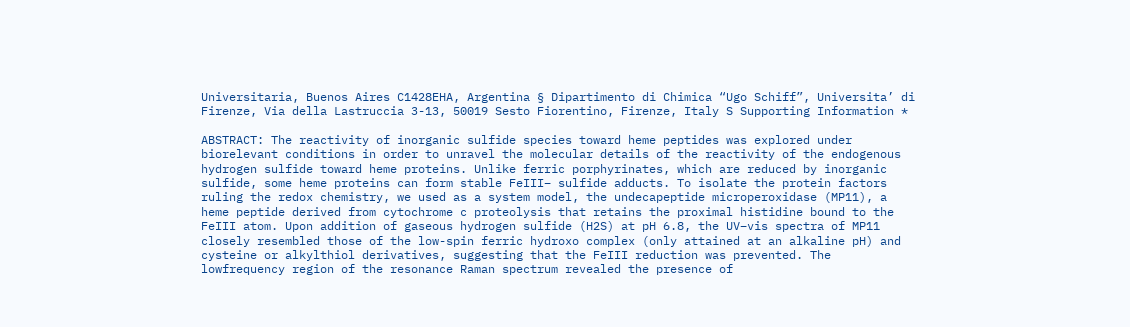Universitaria, Buenos Aires C1428EHA, Argentina § Dipartimento di Chimica “Ugo Schiff”, Universita’ di Firenze, Via della Lastruccia 3-13, 50019 Sesto Fiorentino, Firenze, Italy S Supporting Information *

ABSTRACT: The reactivity of inorganic sulfide species toward heme peptides was explored under biorelevant conditions in order to unravel the molecular details of the reactivity of the endogenous hydrogen sulfide toward heme proteins. Unlike ferric porphyrinates, which are reduced by inorganic sulfide, some heme proteins can form stable FeIII− sulfide adducts. To isolate the protein factors ruling the redox chemistry, we used as a system model, the undecapeptide microperoxidase (MP11), a heme peptide derived from cytochrome c proteolysis that retains the proximal histidine bound to the FeIII atom. Upon addition of gaseous hydrogen sulfide (H2S) at pH 6.8, the UV−vis spectra of MP11 closely resembled those of the low-spin ferric hydroxo complex (only attained at an alkaline pH) and cysteine or alkylthiol derivatives, suggesting that the FeIII reduction was prevented. The lowfrequency region of the resonance Raman spectrum revealed the presence of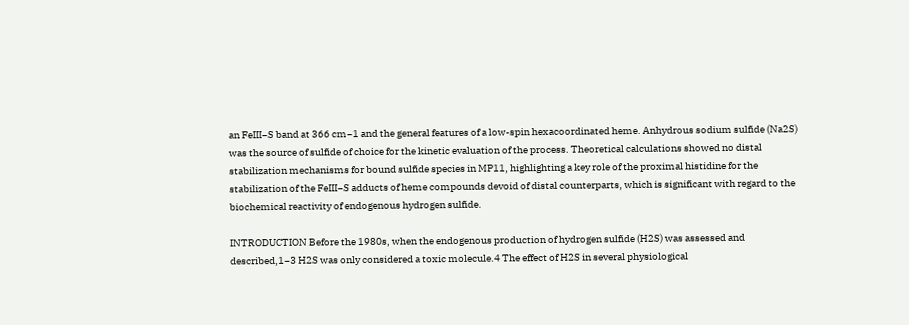an FeIII−S band at 366 cm−1 and the general features of a low-spin hexacoordinated heme. Anhydrous sodium sulfide (Na2S) was the source of sulfide of choice for the kinetic evaluation of the process. Theoretical calculations showed no distal stabilization mechanisms for bound sulfide species in MP11, highlighting a key role of the proximal histidine for the stabilization of the FeIII−S adducts of heme compounds devoid of distal counterparts, which is significant with regard to the biochemical reactivity of endogenous hydrogen sulfide.

INTRODUCTION Before the 1980s, when the endogenous production of hydrogen sulfide (H2S) was assessed and described,1−3 H2S was only considered a toxic molecule.4 The effect of H2S in several physiological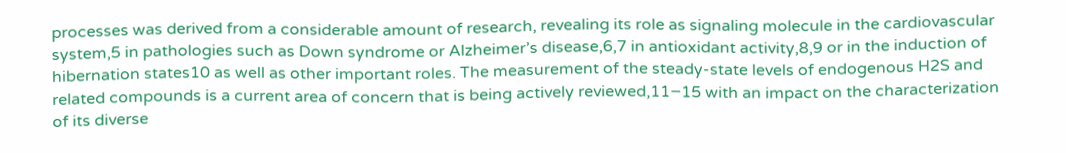processes was derived from a considerable amount of research, revealing its role as signaling molecule in the cardiovascular system,5 in pathologies such as Down syndrome or Alzheimer’s disease,6,7 in antioxidant activity,8,9 or in the induction of hibernation states10 as well as other important roles. The measurement of the steady-state levels of endogenous H2S and related compounds is a current area of concern that is being actively reviewed,11−15 with an impact on the characterization of its diverse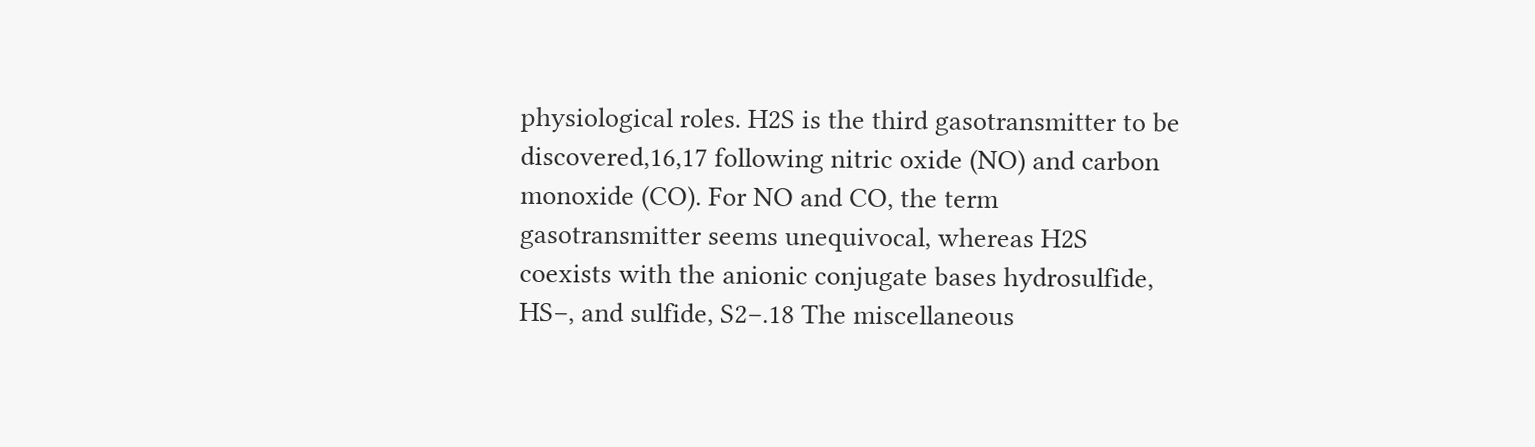physiological roles. H2S is the third gasotransmitter to be discovered,16,17 following nitric oxide (NO) and carbon monoxide (CO). For NO and CO, the term gasotransmitter seems unequivocal, whereas H2S coexists with the anionic conjugate bases hydrosulfide, HS−, and sulfide, S2−.18 The miscellaneous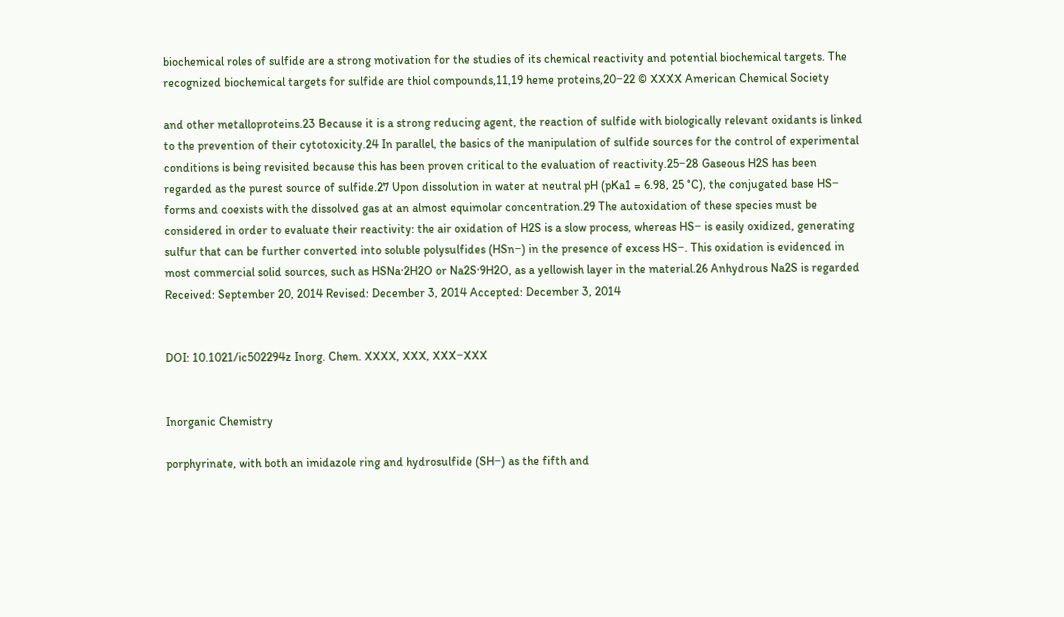biochemical roles of sulfide are a strong motivation for the studies of its chemical reactivity and potential biochemical targets. The recognized biochemical targets for sulfide are thiol compounds,11,19 heme proteins,20−22 © XXXX American Chemical Society

and other metalloproteins.23 Because it is a strong reducing agent, the reaction of sulfide with biologically relevant oxidants is linked to the prevention of their cytotoxicity.24 In parallel, the basics of the manipulation of sulfide sources for the control of experimental conditions is being revisited because this has been proven critical to the evaluation of reactivity.25−28 Gaseous H2S has been regarded as the purest source of sulfide.27 Upon dissolution in water at neutral pH (pKa1 = 6.98, 25 °C), the conjugated base HS− forms and coexists with the dissolved gas at an almost equimolar concentration.29 The autoxidation of these species must be considered in order to evaluate their reactivity: the air oxidation of H2S is a slow process, whereas HS− is easily oxidized, generating sulfur that can be further converted into soluble polysulfides (HSn−) in the presence of excess HS−. This oxidation is evidenced in most commercial solid sources, such as HSNa·2H2O or Na2S·9H2O, as a yellowish layer in the material.26 Anhydrous Na2S is regarded Received: September 20, 2014 Revised: December 3, 2014 Accepted: December 3, 2014


DOI: 10.1021/ic502294z Inorg. Chem. XXXX, XXX, XXX−XXX


Inorganic Chemistry

porphyrinate, with both an imidazole ring and hydrosulfide (SH−) as the fifth and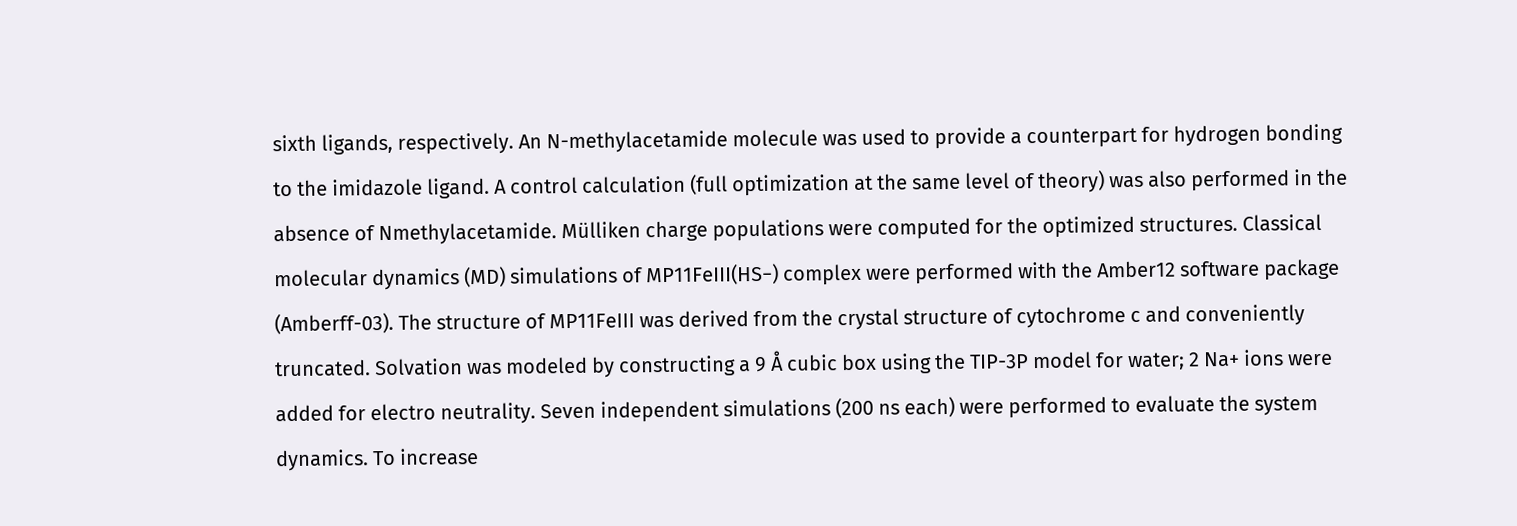sixth ligands, respectively. An N-methylacetamide molecule was used to provide a counterpart for hydrogen bonding to the imidazole ligand. A control calculation (full optimization at the same level of theory) was also performed in the absence of Nmethylacetamide. Mülliken charge populations were computed for the optimized structures. Classical molecular dynamics (MD) simulations of MP11FeIII(HS−) complex were performed with the Amber12 software package (Amberff-03). The structure of MP11FeIII was derived from the crystal structure of cytochrome c and conveniently truncated. Solvation was modeled by constructing a 9 Å cubic box using the TIP-3P model for water; 2 Na+ ions were added for electro neutrality. Seven independent simulations (200 ns each) were performed to evaluate the system dynamics. To increase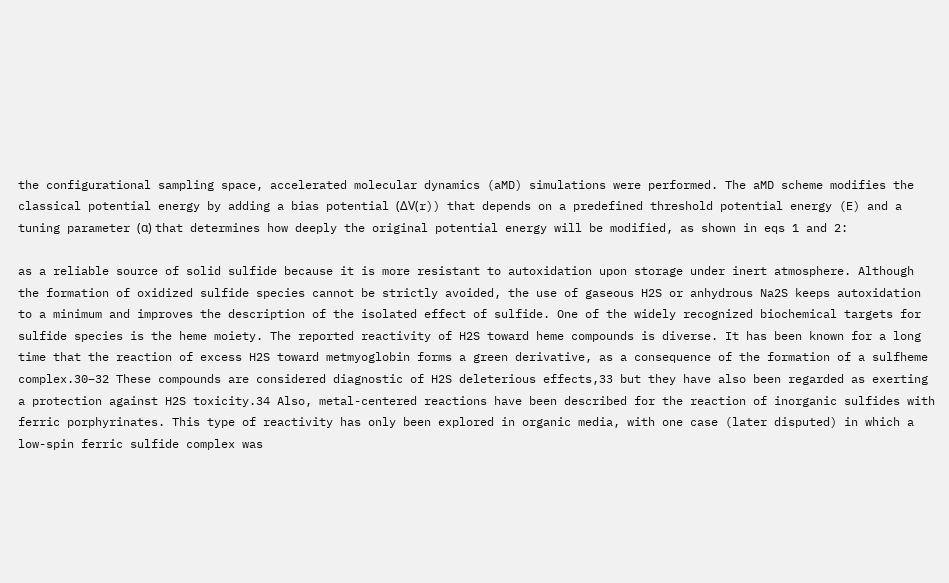the configurational sampling space, accelerated molecular dynamics (aMD) simulations were performed. The aMD scheme modifies the classical potential energy by adding a bias potential (ΔV(r)) that depends on a predefined threshold potential energy (E) and a tuning parameter (α) that determines how deeply the original potential energy will be modified, as shown in eqs 1 and 2:

as a reliable source of solid sulfide because it is more resistant to autoxidation upon storage under inert atmosphere. Although the formation of oxidized sulfide species cannot be strictly avoided, the use of gaseous H2S or anhydrous Na2S keeps autoxidation to a minimum and improves the description of the isolated effect of sulfide. One of the widely recognized biochemical targets for sulfide species is the heme moiety. The reported reactivity of H2S toward heme compounds is diverse. It has been known for a long time that the reaction of excess H2S toward metmyoglobin forms a green derivative, as a consequence of the formation of a sulfheme complex.30−32 These compounds are considered diagnostic of H2S deleterious effects,33 but they have also been regarded as exerting a protection against H2S toxicity.34 Also, metal-centered reactions have been described for the reaction of inorganic sulfides with ferric porphyrinates. This type of reactivity has only been explored in organic media, with one case (later disputed) in which a low-spin ferric sulfide complex was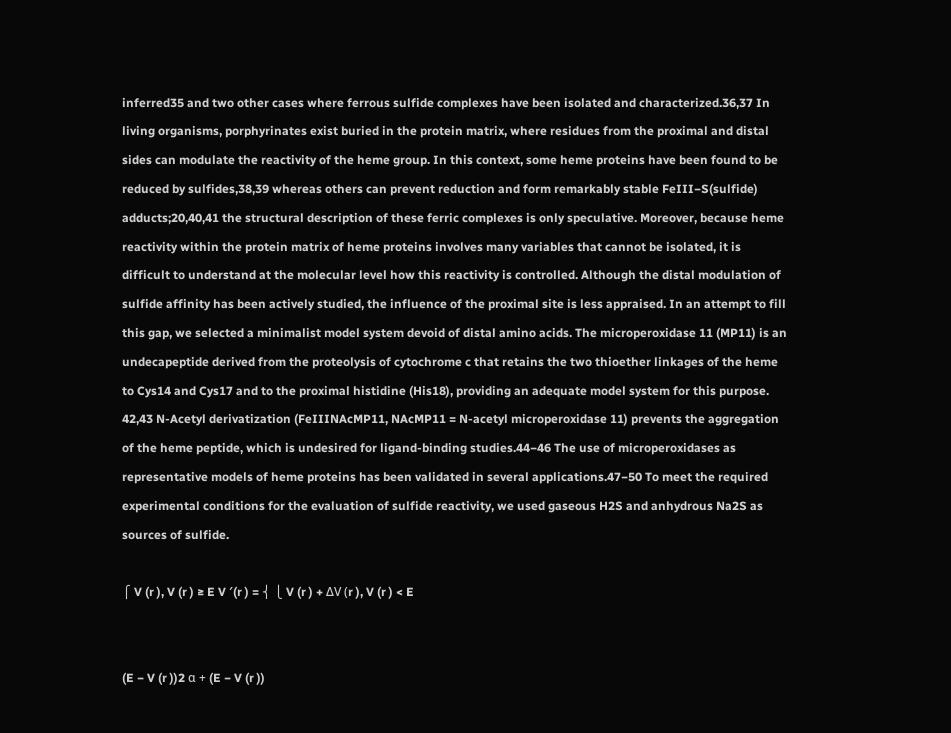inferred35 and two other cases where ferrous sulfide complexes have been isolated and characterized.36,37 In living organisms, porphyrinates exist buried in the protein matrix, where residues from the proximal and distal sides can modulate the reactivity of the heme group. In this context, some heme proteins have been found to be reduced by sulfides,38,39 whereas others can prevent reduction and form remarkably stable FeIII−S(sulfide) adducts;20,40,41 the structural description of these ferric complexes is only speculative. Moreover, because heme reactivity within the protein matrix of heme proteins involves many variables that cannot be isolated, it is difficult to understand at the molecular level how this reactivity is controlled. Although the distal modulation of sulfide affinity has been actively studied, the influence of the proximal site is less appraised. In an attempt to fill this gap, we selected a minimalist model system devoid of distal amino acids. The microperoxidase 11 (MP11) is an undecapeptide derived from the proteolysis of cytochrome c that retains the two thioether linkages of the heme to Cys14 and Cys17 and to the proximal histidine (His18), providing an adequate model system for this purpose. 42,43 N-Acetyl derivatization (FeIIINAcMP11, NAcMP11 = N-acetyl microperoxidase 11) prevents the aggregation of the heme peptide, which is undesired for ligand-binding studies.44−46 The use of microperoxidases as representative models of heme proteins has been validated in several applications.47−50 To meet the required experimental conditions for the evaluation of sulfide reactivity, we used gaseous H2S and anhydrous Na2S as sources of sulfide.

⎧ V (r ), V (r ) ≥ E V ′(r ) = ⎨ ⎩ V (r ) + ΔV (r ), V (r ) < E


(E − V (r ))2 α + (E − V (r ))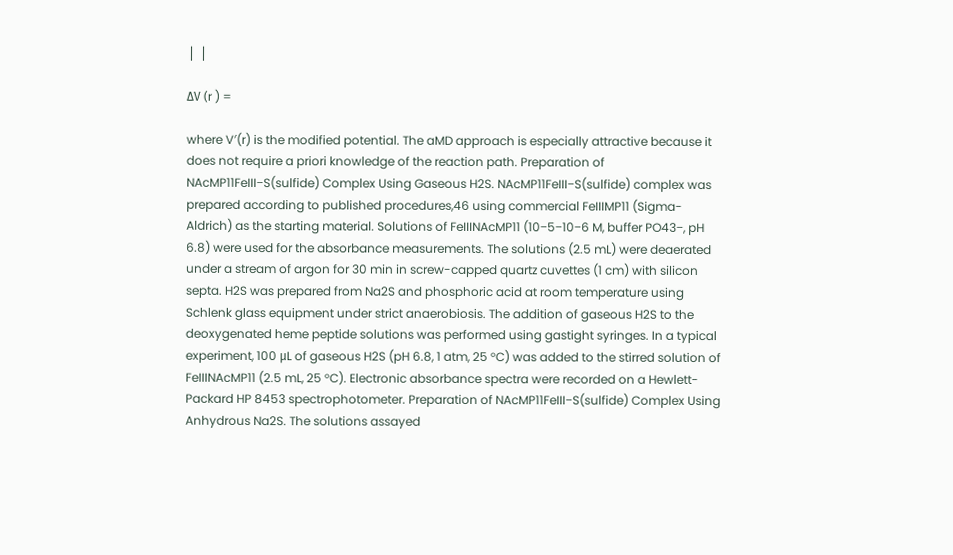⎪ ⎪

ΔV (r ) =

where V′(r) is the modified potential. The aMD approach is especially attractive because it does not require a priori knowledge of the reaction path. Preparation of NAcMP11FeIII−S(sulfide) Complex Using Gaseous H2S. NAcMP11FeIII−S(sulfide) complex was prepared according to published procedures,46 using commercial FeIIIMP11 (Sigma-Aldrich) as the starting material. Solutions of FeIIINAcMP11 (10−5−10−6 M, buffer PO43−, pH 6.8) were used for the absorbance measurements. The solutions (2.5 mL) were deaerated under a stream of argon for 30 min in screw-capped quartz cuvettes (1 cm) with silicon septa. H2S was prepared from Na2S and phosphoric acid at room temperature using Schlenk glass equipment under strict anaerobiosis. The addition of gaseous H2S to the deoxygenated heme peptide solutions was performed using gastight syringes. In a typical experiment, 100 μL of gaseous H2S (pH 6.8, 1 atm, 25 °C) was added to the stirred solution of FeIIINAcMP11 (2.5 mL, 25 °C). Electronic absorbance spectra were recorded on a Hewlett-Packard HP 8453 spectrophotometer. Preparation of NAcMP11FeIII−S(sulfide) Complex Using Anhydrous Na2S. The solutions assayed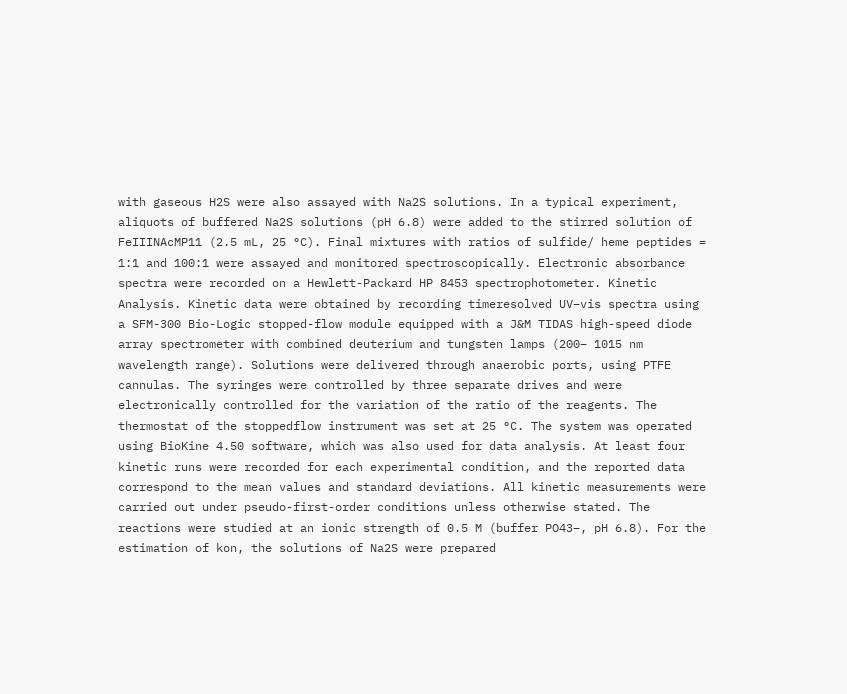with gaseous H2S were also assayed with Na2S solutions. In a typical experiment, aliquots of buffered Na2S solutions (pH 6.8) were added to the stirred solution of FeIIINAcMP11 (2.5 mL, 25 °C). Final mixtures with ratios of sulfide/ heme peptides = 1:1 and 100:1 were assayed and monitored spectroscopically. Electronic absorbance spectra were recorded on a Hewlett-Packard HP 8453 spectrophotometer. Kinetic Analysis. Kinetic data were obtained by recording timeresolved UV−vis spectra using a SFM-300 Bio-Logic stopped-flow module equipped with a J&M TIDAS high-speed diode array spectrometer with combined deuterium and tungsten lamps (200− 1015 nm wavelength range). Solutions were delivered through anaerobic ports, using PTFE cannulas. The syringes were controlled by three separate drives and were electronically controlled for the variation of the ratio of the reagents. The thermostat of the stoppedflow instrument was set at 25 °C. The system was operated using BioKine 4.50 software, which was also used for data analysis. At least four kinetic runs were recorded for each experimental condition, and the reported data correspond to the mean values and standard deviations. All kinetic measurements were carried out under pseudo-first-order conditions unless otherwise stated. The reactions were studied at an ionic strength of 0.5 M (buffer PO43−, pH 6.8). For the estimation of kon, the solutions of Na2S were prepared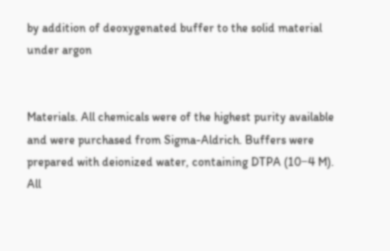by addition of deoxygenated buffer to the solid material under argon


Materials. All chemicals were of the highest purity available and were purchased from Sigma-Aldrich. Buffers were prepared with deionized water, containing DTPA (10−4 M). All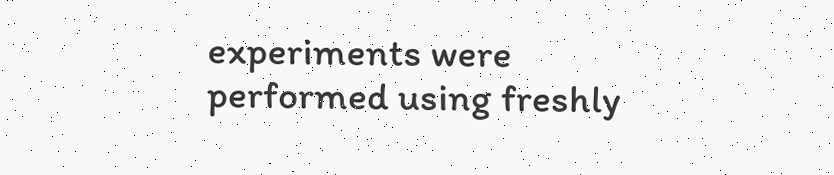experiments were performed using freshly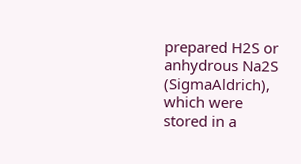prepared H2S or anhydrous Na2S (SigmaAldrich), which were stored in a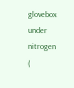glovebox under nitrogen (